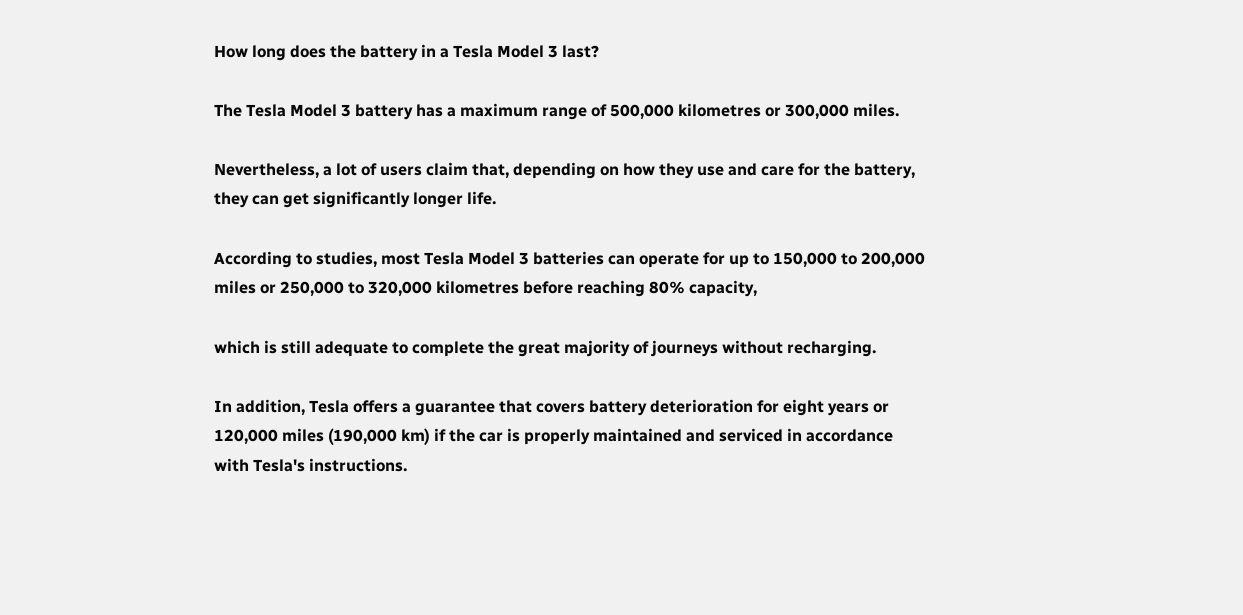How long does the battery in a Tesla Model 3 last?

The Tesla Model 3 battery has a maximum range of 500,000 kilometres or 300,000 miles.

Nevertheless, a lot of users claim that, depending on how they use and care for the battery, they can get significantly longer life.

According to studies, most Tesla Model 3 batteries can operate for up to 150,000 to 200,000 miles or 250,000 to 320,000 kilometres before reaching 80% capacity,

which is still adequate to complete the great majority of journeys without recharging.

In addition, Tesla offers a guarantee that covers battery deterioration for eight years or 120,000 miles (190,000 km) if the car is properly maintained and serviced in accordance with Tesla's instructions.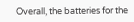Overall, the batteries for the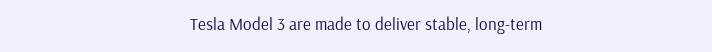Tesla Model 3 are made to deliver stable, long-term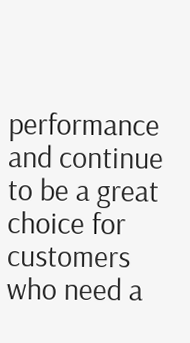performance and continue to be a great choice for customers who need a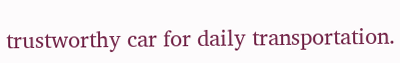trustworthy car for daily transportation.